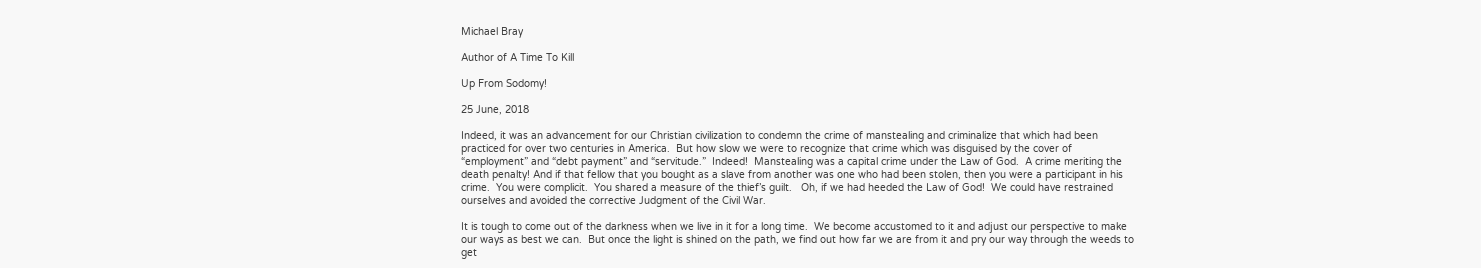Michael Bray

Author of A Time To Kill

Up From Sodomy!

25 June, 2018

Indeed, it was an advancement for our Christian civilization to condemn the crime of manstealing and criminalize that which had been practiced for over two centuries in America.  But how slow we were to recognize that crime which was disguised by the cover of “employment” and “debt payment” and “servitude.”  Indeed!  Manstealing was a capital crime under the Law of God.  A crime meriting the death penalty! And if that fellow that you bought as a slave from another was one who had been stolen, then you were a participant in his crime.  You were complicit.  You shared a measure of the thief’s guilt.   Oh, if we had heeded the Law of God!  We could have restrained ourselves and avoided the corrective Judgment of the Civil War.

It is tough to come out of the darkness when we live in it for a long time.  We become accustomed to it and adjust our perspective to make our ways as best we can.  But once the light is shined on the path, we find out how far we are from it and pry our way through the weeds to get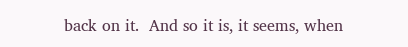back on it.  And so it is, it seems, when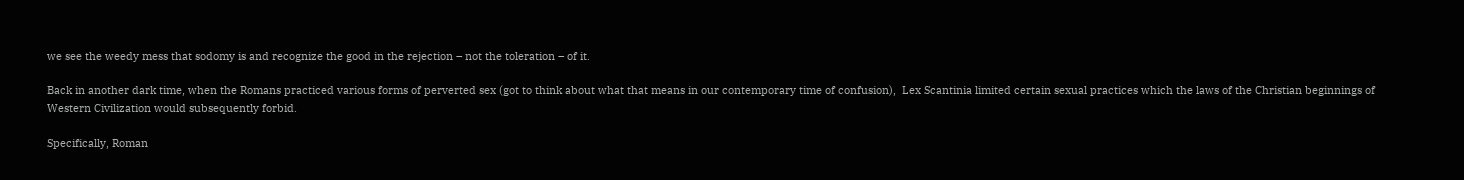we see the weedy mess that sodomy is and recognize the good in the rejection – not the toleration – of it.

Back in another dark time, when the Romans practiced various forms of perverted sex (got to think about what that means in our contemporary time of confusion),  Lex Scantinia limited certain sexual practices which the laws of the Christian beginnings of Western Civilization would subsequently forbid.

Specifically, Roman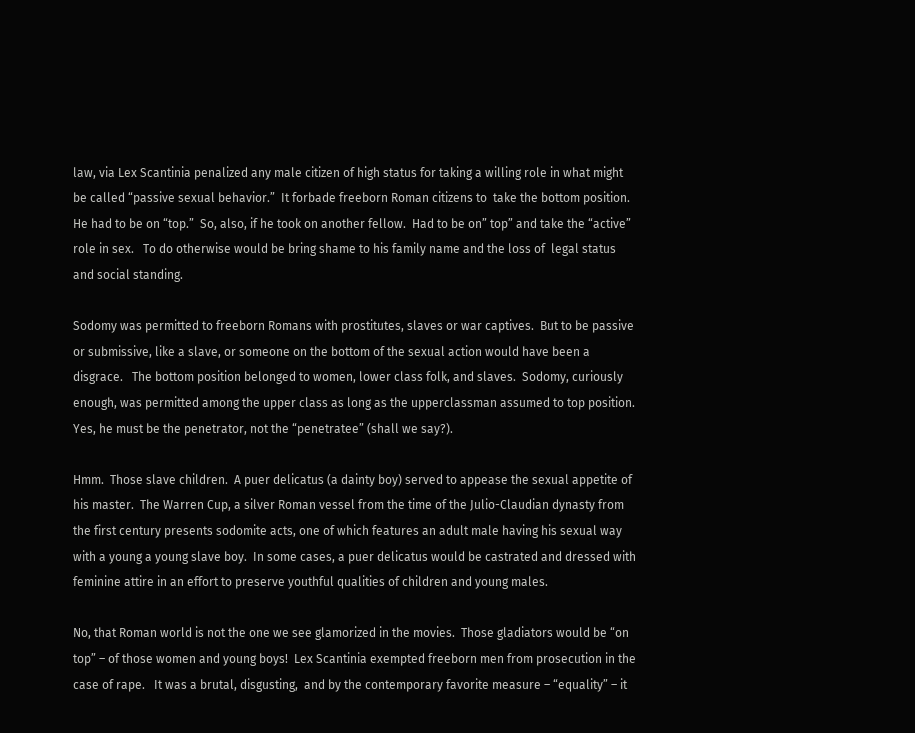law, via Lex Scantinia penalized any male citizen of high status for taking a willing role in what might be called “passive sexual behavior.”  It forbade freeborn Roman citizens to  take the bottom position.  He had to be on “top.”  So, also, if he took on another fellow.  Had to be on” top” and take the “active” role in sex.   To do otherwise would be bring shame to his family name and the loss of  legal status and social standing.

Sodomy was permitted to freeborn Romans with prostitutes, slaves or war captives.  But to be passive or submissive, like a slave, or someone on the bottom of the sexual action would have been a disgrace.   The bottom position belonged to women, lower class folk, and slaves.  Sodomy, curiously enough, was permitted among the upper class as long as the upperclassman assumed to top position.   Yes, he must be the penetrator, not the “penetratee” (shall we say?).

Hmm.  Those slave children.  A puer delicatus (a dainty boy) served to appease the sexual appetite of his master.  The Warren Cup, a silver Roman vessel from the time of the Julio-Claudian dynasty from the first century presents sodomite acts, one of which features an adult male having his sexual way with a young a young slave boy.  In some cases, a puer delicatus would be castrated and dressed with feminine attire in an effort to preserve youthful qualities of children and young males.

No, that Roman world is not the one we see glamorized in the movies.  Those gladiators would be “on top” – of those women and young boys!  Lex Scantinia exempted freeborn men from prosecution in the case of rape.   It was a brutal, disgusting,  and by the contemporary favorite measure – “equality” – it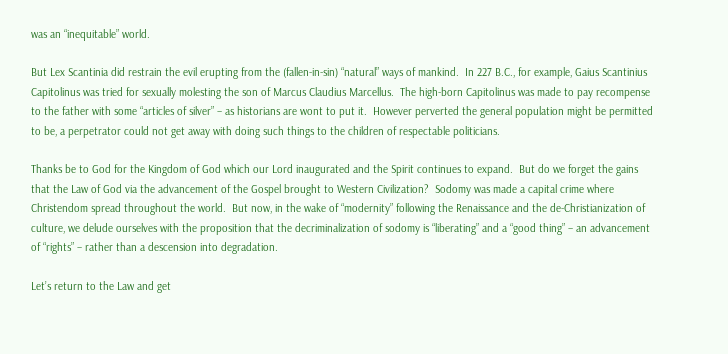was an “inequitable” world.

But Lex Scantinia did restrain the evil erupting from the (fallen-in-sin) “natural” ways of mankind.  In 227 B.C., for example, Gaius Scantinius Capitolinus was tried for sexually molesting the son of Marcus Claudius Marcellus.  The high-born Capitolinus was made to pay recompense to the father with some “articles of silver” – as historians are wont to put it.  However perverted the general population might be permitted to be, a perpetrator could not get away with doing such things to the children of respectable politicians.

Thanks be to God for the Kingdom of God which our Lord inaugurated and the Spirit continues to expand.  But do we forget the gains that the Law of God via the advancement of the Gospel brought to Western Civilization?  Sodomy was made a capital crime where Christendom spread throughout the world.  But now, in the wake of “modernity” following the Renaissance and the de-Christianization of culture, we delude ourselves with the proposition that the decriminalization of sodomy is “liberating” and a “good thing” – an advancement of “rights” – rather than a descension into degradation.

Let’s return to the Law and get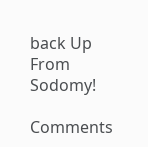back Up From Sodomy!

Comments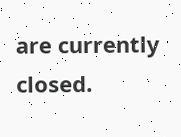are currently closed.